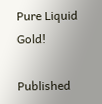Pure Liquid Gold!

Published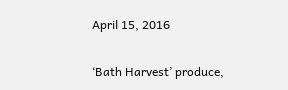April 15, 2016

‘Bath Harvest’ produce,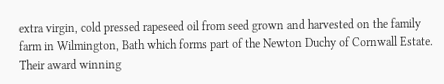extra virgin, cold pressed rapeseed oil from seed grown and harvested on the family farm in Wilmington, Bath which forms part of the Newton Duchy of Cornwall Estate. Their award winning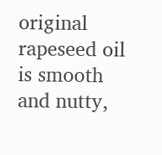original rapeseed oil is smooth and nutty,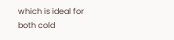which is ideal for both cold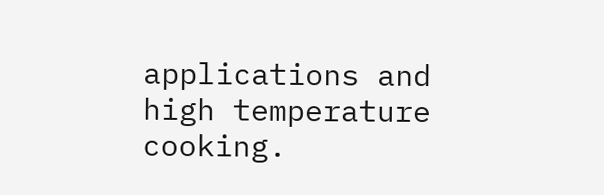applications and high temperature cooking.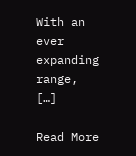With an ever expanding range, […]

Read More